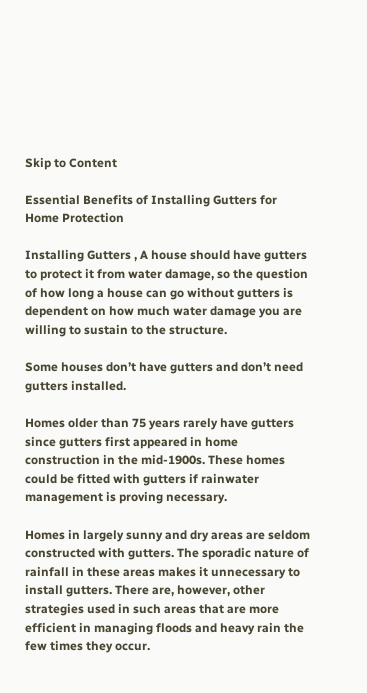Skip to Content

Essential Benefits of Installing Gutters for Home Protection

Installing Gutters , A house should have gutters to protect it from water damage, so the question of how long a house can go without gutters is dependent on how much water damage you are willing to sustain to the structure.

Some houses don’t have gutters and don’t need gutters installed.

Homes older than 75 years rarely have gutters since gutters first appeared in home construction in the mid-1900s. These homes could be fitted with gutters if rainwater management is proving necessary.

Homes in largely sunny and dry areas are seldom constructed with gutters. The sporadic nature of rainfall in these areas makes it unnecessary to install gutters. There are, however, other strategies used in such areas that are more efficient in managing floods and heavy rain the few times they occur.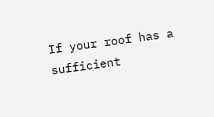If your roof has a sufficient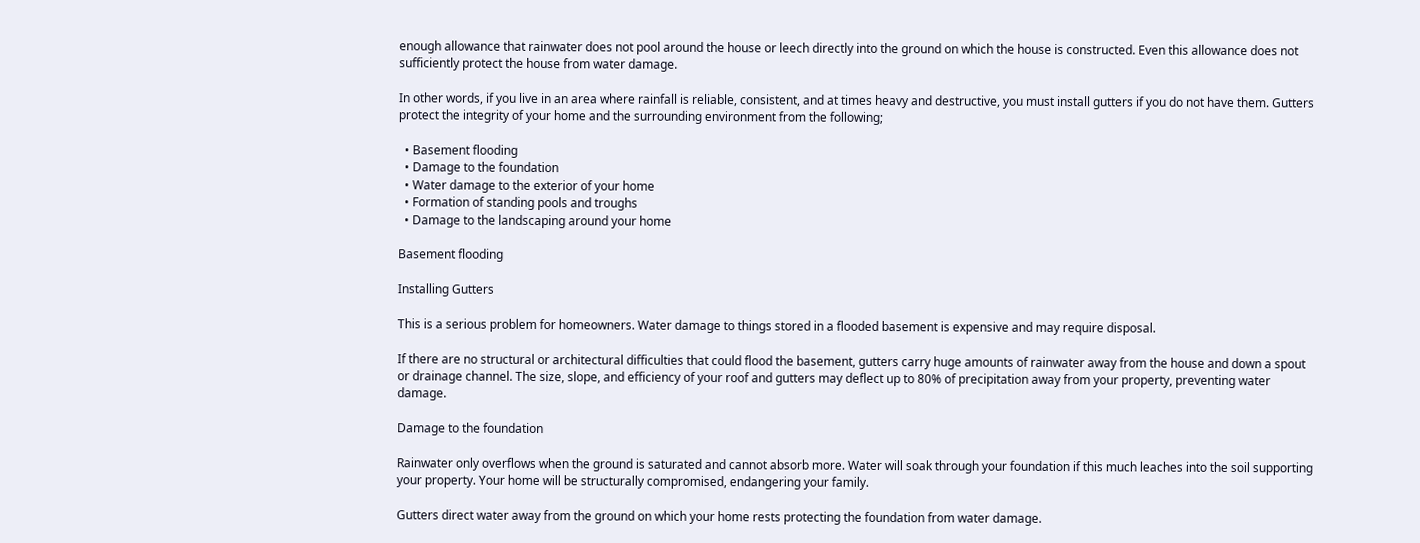enough allowance that rainwater does not pool around the house or leech directly into the ground on which the house is constructed. Even this allowance does not sufficiently protect the house from water damage.

In other words, if you live in an area where rainfall is reliable, consistent, and at times heavy and destructive, you must install gutters if you do not have them. Gutters protect the integrity of your home and the surrounding environment from the following;

  • Basement flooding
  • Damage to the foundation
  • Water damage to the exterior of your home
  • Formation of standing pools and troughs
  • Damage to the landscaping around your home

Basement flooding

Installing Gutters

This is a serious problem for homeowners. Water damage to things stored in a flooded basement is expensive and may require disposal.

If there are no structural or architectural difficulties that could flood the basement, gutters carry huge amounts of rainwater away from the house and down a spout or drainage channel. The size, slope, and efficiency of your roof and gutters may deflect up to 80% of precipitation away from your property, preventing water damage.

Damage to the foundation

Rainwater only overflows when the ground is saturated and cannot absorb more. Water will soak through your foundation if this much leaches into the soil supporting your property. Your home will be structurally compromised, endangering your family.

Gutters direct water away from the ground on which your home rests protecting the foundation from water damage.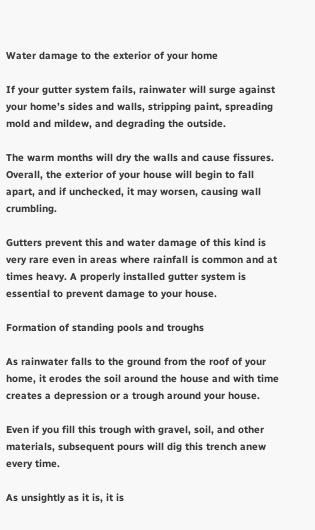Water damage to the exterior of your home

If your gutter system fails, rainwater will surge against your home’s sides and walls, stripping paint, spreading mold and mildew, and degrading the outside.

The warm months will dry the walls and cause fissures. Overall, the exterior of your house will begin to fall apart, and if unchecked, it may worsen, causing wall crumbling.

Gutters prevent this and water damage of this kind is very rare even in areas where rainfall is common and at times heavy. A properly installed gutter system is essential to prevent damage to your house.

Formation of standing pools and troughs

As rainwater falls to the ground from the roof of your home, it erodes the soil around the house and with time creates a depression or a trough around your house.

Even if you fill this trough with gravel, soil, and other materials, subsequent pours will dig this trench anew every time.

As unsightly as it is, it is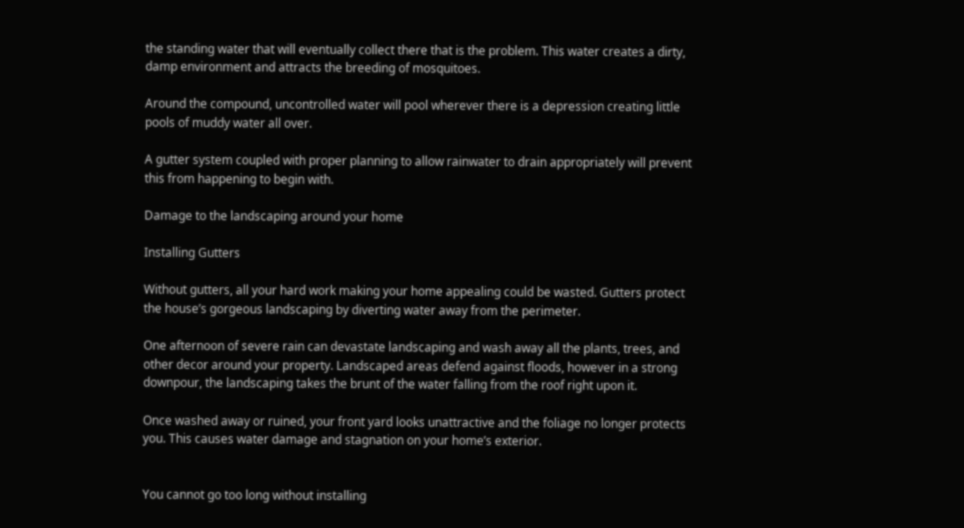the standing water that will eventually collect there that is the problem. This water creates a dirty, damp environment and attracts the breeding of mosquitoes.

Around the compound, uncontrolled water will pool wherever there is a depression creating little pools of muddy water all over.

A gutter system coupled with proper planning to allow rainwater to drain appropriately will prevent this from happening to begin with.

Damage to the landscaping around your home

Installing Gutters

Without gutters, all your hard work making your home appealing could be wasted. Gutters protect the house’s gorgeous landscaping by diverting water away from the perimeter.

One afternoon of severe rain can devastate landscaping and wash away all the plants, trees, and other decor around your property. Landscaped areas defend against floods, however in a strong downpour, the landscaping takes the brunt of the water falling from the roof right upon it.

Once washed away or ruined, your front yard looks unattractive and the foliage no longer protects you. This causes water damage and stagnation on your home’s exterior.


You cannot go too long without installing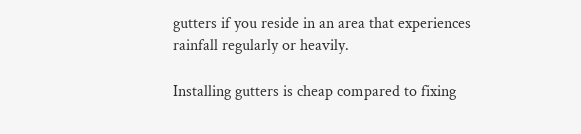gutters if you reside in an area that experiences rainfall regularly or heavily.

Installing gutters is cheap compared to fixing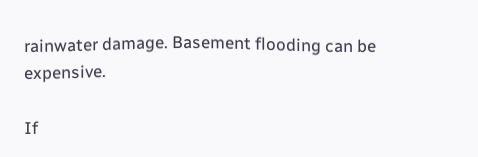rainwater damage. Basement flooding can be expensive.

If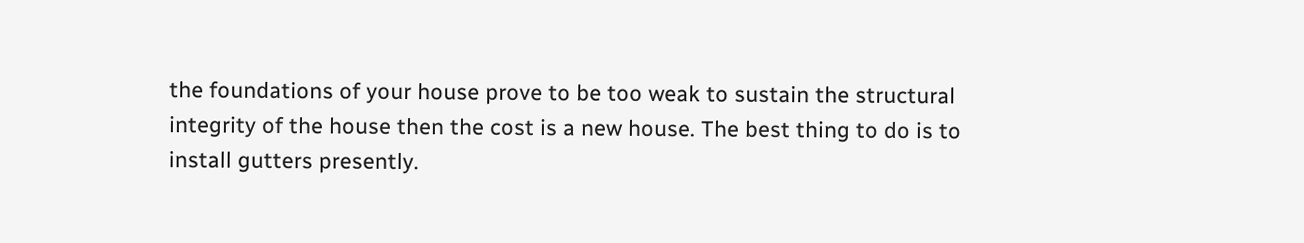the foundations of your house prove to be too weak to sustain the structural integrity of the house then the cost is a new house. The best thing to do is to install gutters presently.